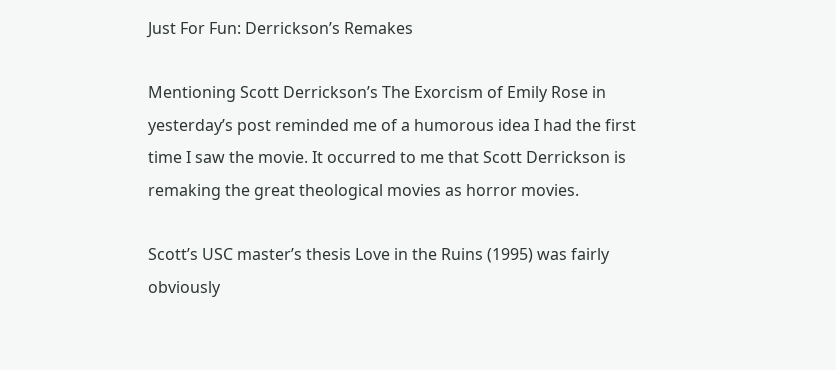Just For Fun: Derrickson’s Remakes

Mentioning Scott Derrickson’s The Exorcism of Emily Rose in yesterday’s post reminded me of a humorous idea I had the first time I saw the movie. It occurred to me that Scott Derrickson is remaking the great theological movies as horror movies.

Scott’s USC master’s thesis Love in the Ruins (1995) was fairly obviously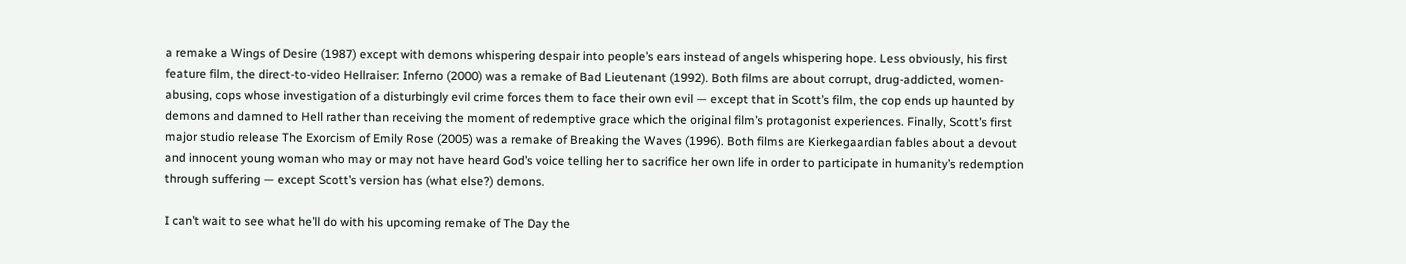a remake a Wings of Desire (1987) except with demons whispering despair into people’s ears instead of angels whispering hope. Less obviously, his first feature film, the direct-to-video Hellraiser: Inferno (2000) was a remake of Bad Lieutenant (1992). Both films are about corrupt, drug-addicted, women-abusing, cops whose investigation of a disturbingly evil crime forces them to face their own evil — except that in Scott’s film, the cop ends up haunted by demons and damned to Hell rather than receiving the moment of redemptive grace which the original film’s protagonist experiences. Finally, Scott’s first major studio release The Exorcism of Emily Rose (2005) was a remake of Breaking the Waves (1996). Both films are Kierkegaardian fables about a devout and innocent young woman who may or may not have heard God’s voice telling her to sacrifice her own life in order to participate in humanity’s redemption through suffering — except Scott’s version has (what else?) demons.

I can’t wait to see what he’ll do with his upcoming remake of The Day the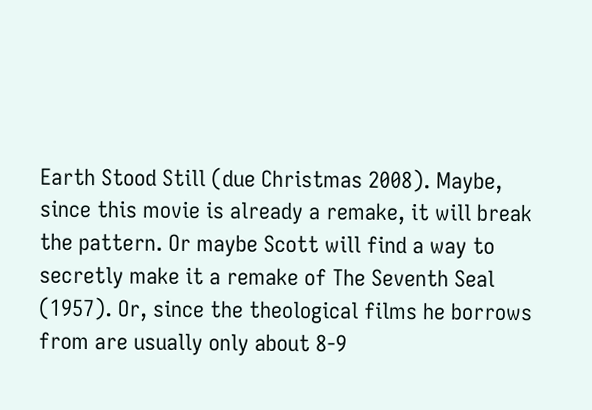Earth Stood Still (due Christmas 2008). Maybe, since this movie is already a remake, it will break the pattern. Or maybe Scott will find a way to secretly make it a remake of The Seventh Seal (1957). Or, since the theological films he borrows from are usually only about 8-9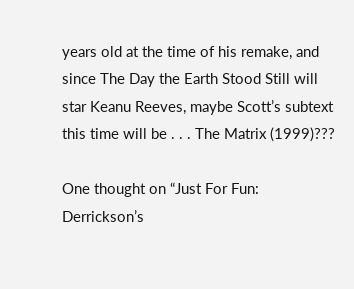years old at the time of his remake, and since The Day the Earth Stood Still will star Keanu Reeves, maybe Scott’s subtext this time will be . . . The Matrix (1999)???

One thought on “Just For Fun: Derrickson’s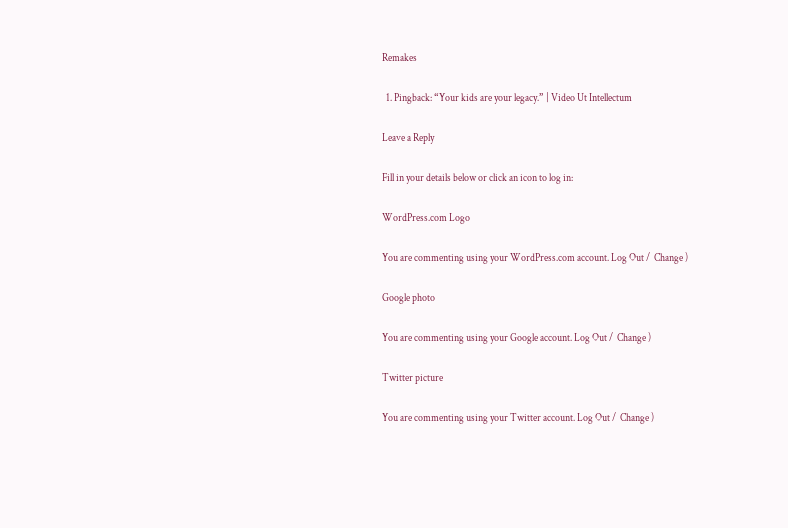Remakes

  1. Pingback: “Your kids are your legacy.” | Video Ut Intellectum

Leave a Reply

Fill in your details below or click an icon to log in:

WordPress.com Logo

You are commenting using your WordPress.com account. Log Out /  Change )

Google photo

You are commenting using your Google account. Log Out /  Change )

Twitter picture

You are commenting using your Twitter account. Log Out /  Change )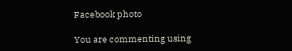Facebook photo

You are commenting using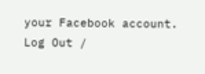your Facebook account. Log Out /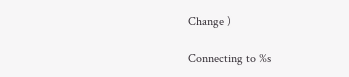Change )

Connecting to %s